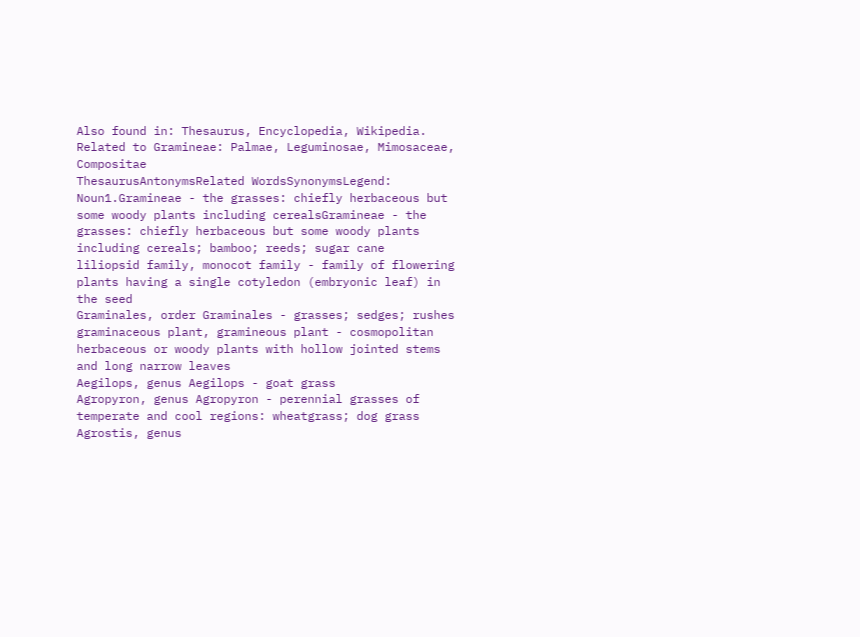Also found in: Thesaurus, Encyclopedia, Wikipedia.
Related to Gramineae: Palmae, Leguminosae, Mimosaceae, Compositae
ThesaurusAntonymsRelated WordsSynonymsLegend:
Noun1.Gramineae - the grasses: chiefly herbaceous but some woody plants including cerealsGramineae - the grasses: chiefly herbaceous but some woody plants including cereals; bamboo; reeds; sugar cane
liliopsid family, monocot family - family of flowering plants having a single cotyledon (embryonic leaf) in the seed
Graminales, order Graminales - grasses; sedges; rushes
graminaceous plant, gramineous plant - cosmopolitan herbaceous or woody plants with hollow jointed stems and long narrow leaves
Aegilops, genus Aegilops - goat grass
Agropyron, genus Agropyron - perennial grasses of temperate and cool regions: wheatgrass; dog grass
Agrostis, genus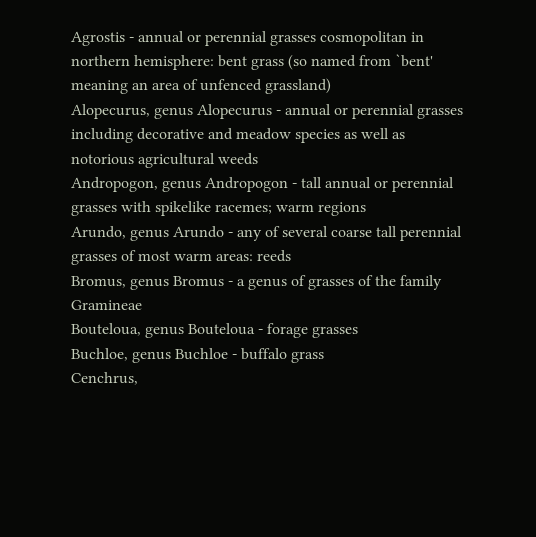Agrostis - annual or perennial grasses cosmopolitan in northern hemisphere: bent grass (so named from `bent' meaning an area of unfenced grassland)
Alopecurus, genus Alopecurus - annual or perennial grasses including decorative and meadow species as well as notorious agricultural weeds
Andropogon, genus Andropogon - tall annual or perennial grasses with spikelike racemes; warm regions
Arundo, genus Arundo - any of several coarse tall perennial grasses of most warm areas: reeds
Bromus, genus Bromus - a genus of grasses of the family Gramineae
Bouteloua, genus Bouteloua - forage grasses
Buchloe, genus Buchloe - buffalo grass
Cenchrus,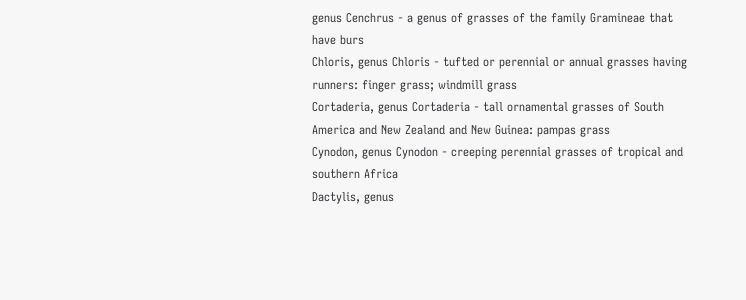genus Cenchrus - a genus of grasses of the family Gramineae that have burs
Chloris, genus Chloris - tufted or perennial or annual grasses having runners: finger grass; windmill grass
Cortaderia, genus Cortaderia - tall ornamental grasses of South America and New Zealand and New Guinea: pampas grass
Cynodon, genus Cynodon - creeping perennial grasses of tropical and southern Africa
Dactylis, genus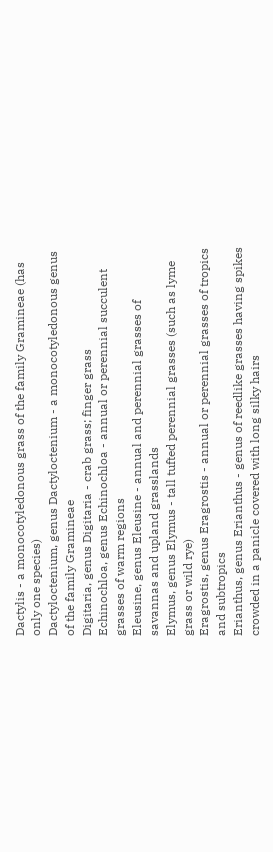Dactylis - a monocotyledonous grass of the family Gramineae (has only one species)
Dactyloctenium, genus Dactyloctenium - a monocotyledonous genus of the family Gramineae
Digitaria, genus Digitaria - crab grass; finger grass
Echinochloa, genus Echinochloa - annual or perennial succulent grasses of warm regions
Eleusine, genus Eleusine - annual and perennial grasses of savannas and upland grasslands
Elymus, genus Elymus - tall tufted perennial grasses (such as lyme grass or wild rye)
Eragrostis, genus Eragrostis - annual or perennial grasses of tropics and subtropics
Erianthus, genus Erianthus - genus of reedlike grasses having spikes crowded in a panicle covered with long silky hairs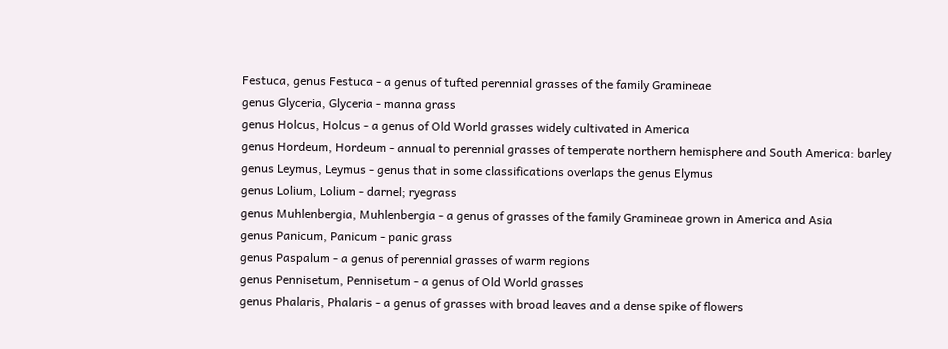Festuca, genus Festuca - a genus of tufted perennial grasses of the family Gramineae
genus Glyceria, Glyceria - manna grass
genus Holcus, Holcus - a genus of Old World grasses widely cultivated in America
genus Hordeum, Hordeum - annual to perennial grasses of temperate northern hemisphere and South America: barley
genus Leymus, Leymus - genus that in some classifications overlaps the genus Elymus
genus Lolium, Lolium - darnel; ryegrass
genus Muhlenbergia, Muhlenbergia - a genus of grasses of the family Gramineae grown in America and Asia
genus Panicum, Panicum - panic grass
genus Paspalum - a genus of perennial grasses of warm regions
genus Pennisetum, Pennisetum - a genus of Old World grasses
genus Phalaris, Phalaris - a genus of grasses with broad leaves and a dense spike of flowers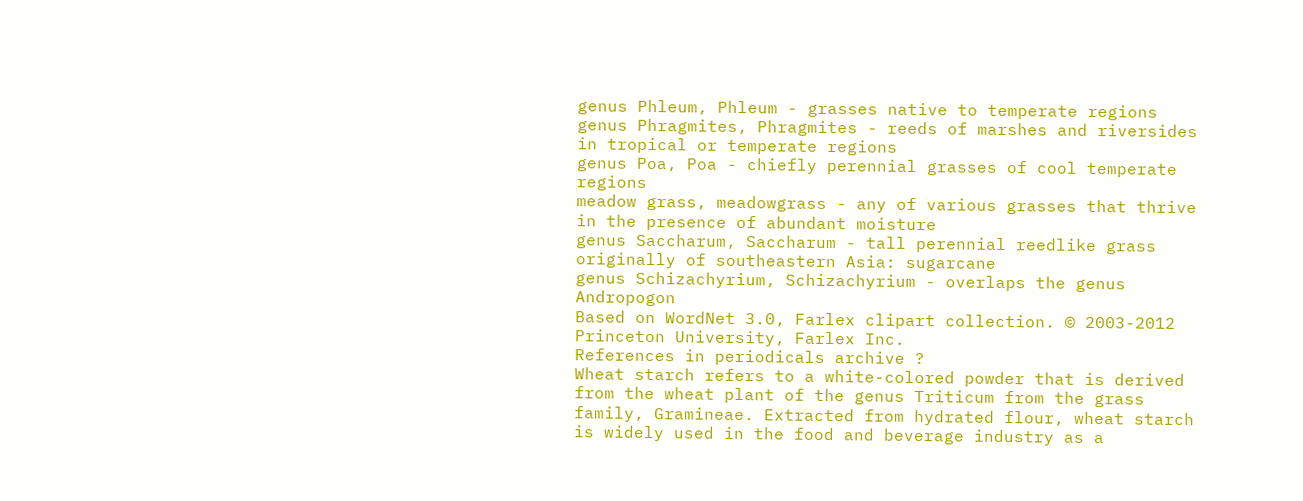genus Phleum, Phleum - grasses native to temperate regions
genus Phragmites, Phragmites - reeds of marshes and riversides in tropical or temperate regions
genus Poa, Poa - chiefly perennial grasses of cool temperate regions
meadow grass, meadowgrass - any of various grasses that thrive in the presence of abundant moisture
genus Saccharum, Saccharum - tall perennial reedlike grass originally of southeastern Asia: sugarcane
genus Schizachyrium, Schizachyrium - overlaps the genus Andropogon
Based on WordNet 3.0, Farlex clipart collection. © 2003-2012 Princeton University, Farlex Inc.
References in periodicals archive ?
Wheat starch refers to a white-colored powder that is derived from the wheat plant of the genus Triticum from the grass family, Gramineae. Extracted from hydrated flour, wheat starch is widely used in the food and beverage industry as a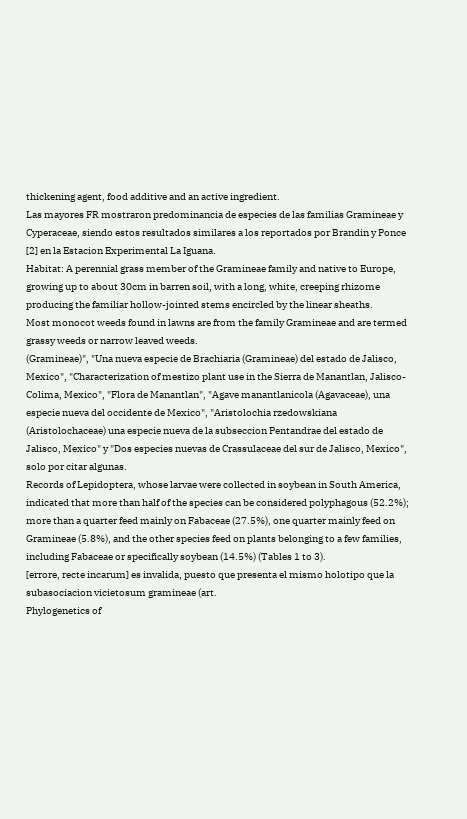thickening agent, food additive and an active ingredient.
Las mayores FR mostraron predominancia de especies de las familias Gramineae y Cyperaceae, siendo estos resultados similares a los reportados por Brandin y Ponce [2] en la Estacion Experimental La Iguana.
Habitat: A perennial grass member of the Gramineae family and native to Europe, growing up to about 30cm in barren soil, with a long, white, creeping rhizome producing the familiar hollow-jointed stems encircled by the linear sheaths.
Most monocot weeds found in lawns are from the family Gramineae and are termed grassy weeds or narrow leaved weeds.
(Gramineae)", "Una nueva especie de Brachiaria (Gramineae) del estado de Jalisco, Mexico", "Characterization of mestizo plant use in the Sierra de Manantlan, Jalisco-Colima, Mexico", "Flora de Manantlan", "Agave manantlanicola (Agavaceae), una especie nueva del occidente de Mexico", "Aristolochia rzedowskiana (Aristolochaceae) una especie nueva de la subseccion Pentandrae del estado de Jalisco, Mexico" y "Dos especies nuevas de Crassulaceae del sur de Jalisco, Mexico", solo por citar algunas.
Records of Lepidoptera, whose larvae were collected in soybean in South America, indicated that more than half of the species can be considered polyphagous (52.2%); more than a quarter feed mainly on Fabaceae (27.5%), one quarter mainly feed on Gramineae (5.8%), and the other species feed on plants belonging to a few families, including Fabaceae or specifically soybean (14.5%) (Tables 1 to 3).
[errore, recte incarum] es invalida, puesto que presenta el mismo holotipo que la subasociacion vicietosum gramineae (art.
Phylogenetics of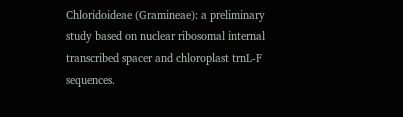Chloridoideae (Gramineae): a preliminary study based on nuclear ribosomal internal transcribed spacer and chloroplast trnL-F sequences.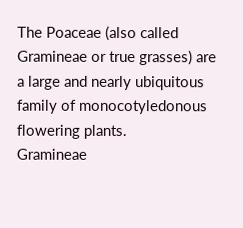The Poaceae (also called Gramineae or true grasses) are a large and nearly ubiquitous family of monocotyledonous flowering plants.
Gramineae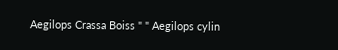Aegilops Crassa Boiss " " Aegilops cylin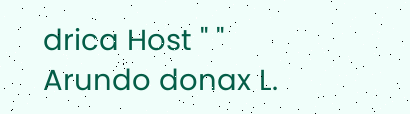drica Host " " Arundo donax L.